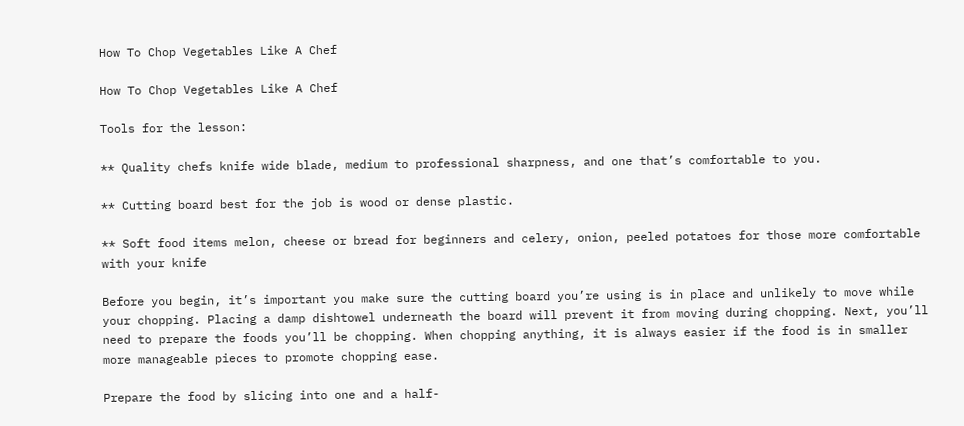How To Chop Vegetables Like A Chef

How To Chop Vegetables Like A Chef

Tools for the lesson:

** Quality chefs knife wide blade, medium to professional sharpness, and one that’s comfortable to you.

** Cutting board best for the job is wood or dense plastic.

** Soft food items melon, cheese or bread for beginners and celery, onion, peeled potatoes for those more comfortable with your knife

Before you begin, it’s important you make sure the cutting board you’re using is in place and unlikely to move while your chopping. Placing a damp dishtowel underneath the board will prevent it from moving during chopping. Next, you’ll need to prepare the foods you’ll be chopping. When chopping anything, it is always easier if the food is in smaller more manageable pieces to promote chopping ease.

Prepare the food by slicing into one and a half-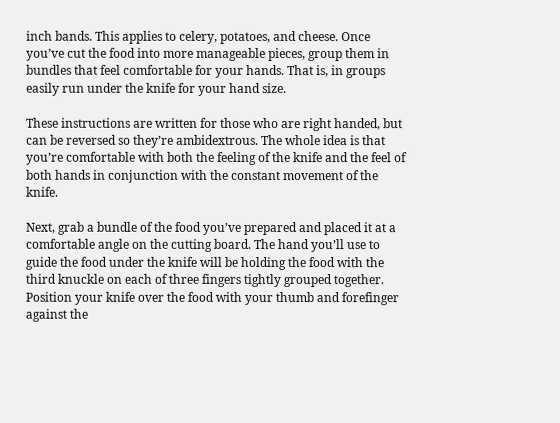inch bands. This applies to celery, potatoes, and cheese. Once you’ve cut the food into more manageable pieces, group them in bundles that feel comfortable for your hands. That is, in groups easily run under the knife for your hand size.

These instructions are written for those who are right handed, but can be reversed so they’re ambidextrous. The whole idea is that you’re comfortable with both the feeling of the knife and the feel of both hands in conjunction with the constant movement of the knife.

Next, grab a bundle of the food you’ve prepared and placed it at a comfortable angle on the cutting board. The hand you’ll use to guide the food under the knife will be holding the food with the third knuckle on each of three fingers tightly grouped together. Position your knife over the food with your thumb and forefinger against the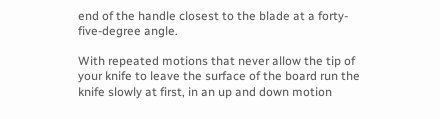end of the handle closest to the blade at a forty-five-degree angle.

With repeated motions that never allow the tip of your knife to leave the surface of the board run the knife slowly at first, in an up and down motion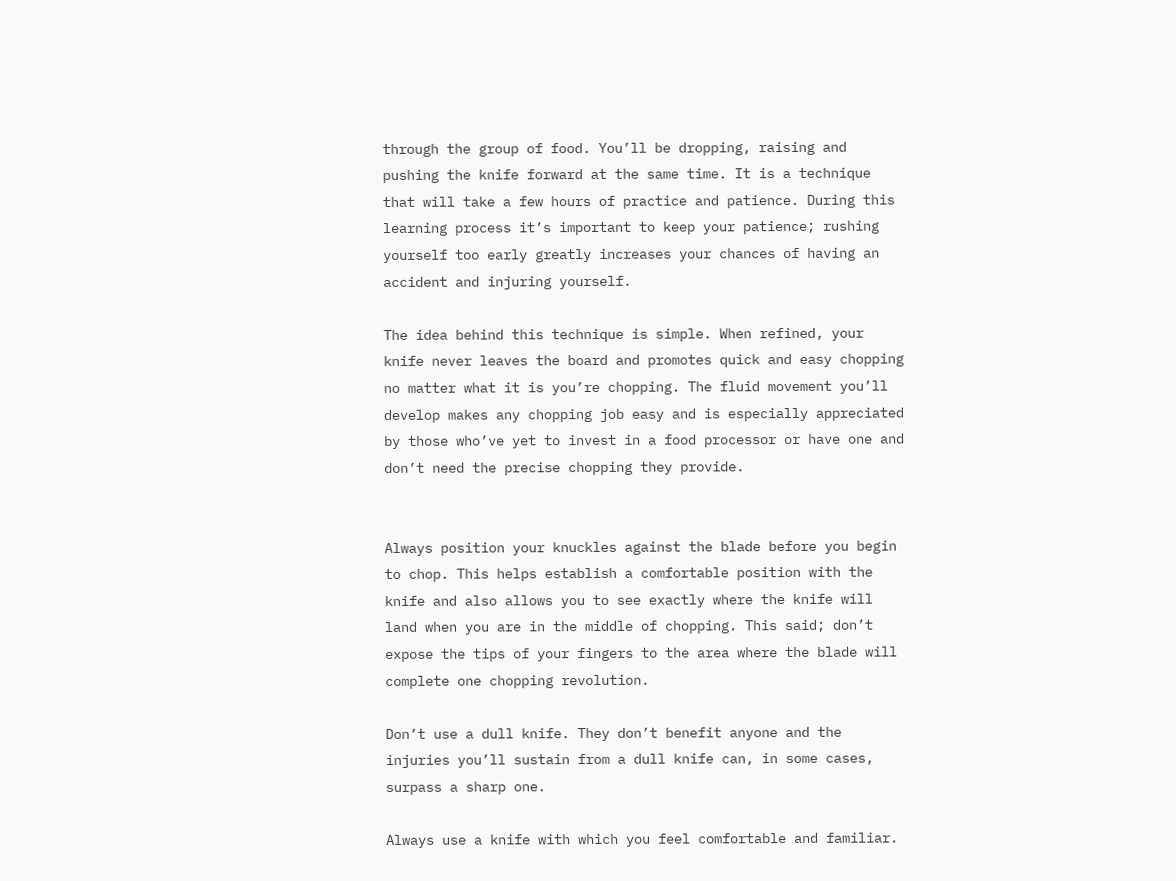through the group of food. You’ll be dropping, raising and pushing the knife forward at the same time. It is a technique that will take a few hours of practice and patience. During this learning process it’s important to keep your patience; rushing yourself too early greatly increases your chances of having an accident and injuring yourself.

The idea behind this technique is simple. When refined, your knife never leaves the board and promotes quick and easy chopping no matter what it is you’re chopping. The fluid movement you’ll develop makes any chopping job easy and is especially appreciated by those who’ve yet to invest in a food processor or have one and don’t need the precise chopping they provide.


Always position your knuckles against the blade before you begin to chop. This helps establish a comfortable position with the knife and also allows you to see exactly where the knife will land when you are in the middle of chopping. This said; don’t expose the tips of your fingers to the area where the blade will complete one chopping revolution.

Don’t use a dull knife. They don’t benefit anyone and the injuries you’ll sustain from a dull knife can, in some cases, surpass a sharp one.

Always use a knife with which you feel comfortable and familiar.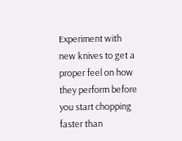Experiment with new knives to get a proper feel on how they perform before you start chopping faster than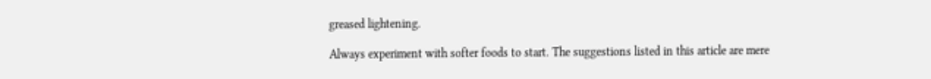greased lightening.

Always experiment with softer foods to start. The suggestions listed in this article are mere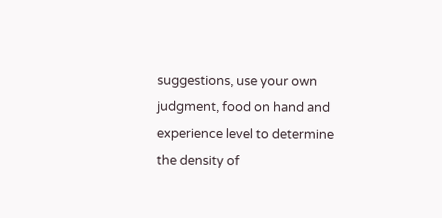suggestions, use your own judgment, food on hand and experience level to determine the density of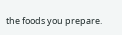the foods you prepare.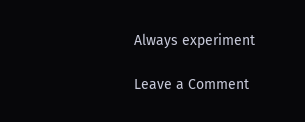Always experiment

Leave a Comment